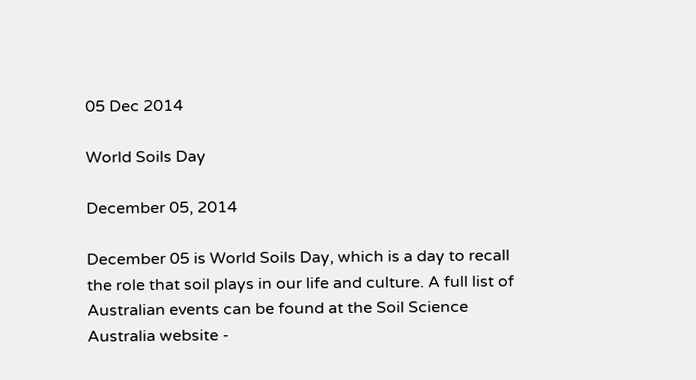05 Dec 2014

World Soils Day

December 05, 2014

December 05 is World Soils Day, which is a day to recall the role that soil plays in our life and culture. A full list of Australian events can be found at the Soil Science Australia website -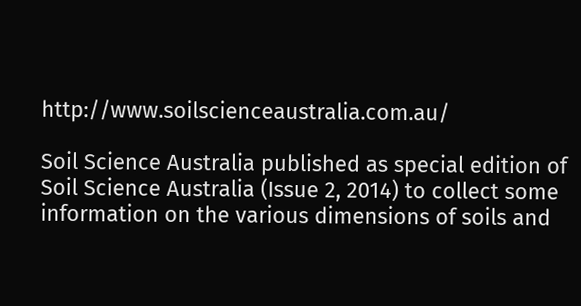http://www.soilscienceaustralia.com.au/

Soil Science Australia published as special edition of Soil Science Australia (Issue 2, 2014) to collect some information on the various dimensions of soils and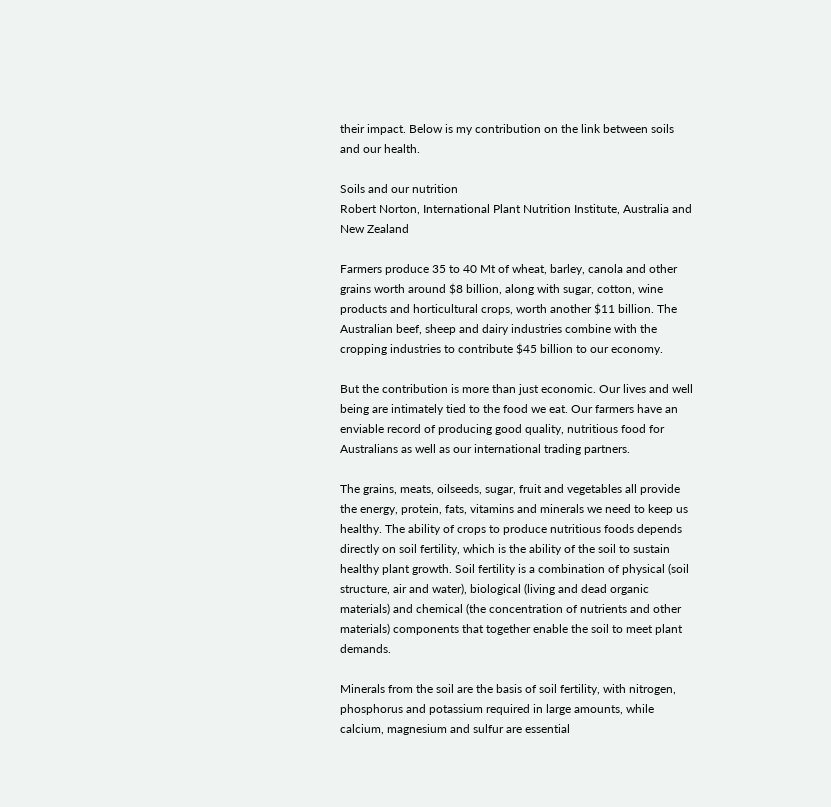their impact. Below is my contribution on the link between soils and our health.

Soils and our nutrition
Robert Norton, International Plant Nutrition Institute, Australia and New Zealand

Farmers produce 35 to 40 Mt of wheat, barley, canola and other grains worth around $8 billion, along with sugar, cotton, wine products and horticultural crops, worth another $11 billion. The Australian beef, sheep and dairy industries combine with the cropping industries to contribute $45 billion to our economy.

But the contribution is more than just economic. Our lives and well being are intimately tied to the food we eat. Our farmers have an enviable record of producing good quality, nutritious food for Australians as well as our international trading partners.

The grains, meats, oilseeds, sugar, fruit and vegetables all provide the energy, protein, fats, vitamins and minerals we need to keep us healthy. The ability of crops to produce nutritious foods depends directly on soil fertility, which is the ability of the soil to sustain healthy plant growth. Soil fertility is a combination of physical (soil structure, air and water), biological (living and dead organic materials) and chemical (the concentration of nutrients and other materials) components that together enable the soil to meet plant demands.

Minerals from the soil are the basis of soil fertility, with nitrogen, phosphorus and potassium required in large amounts, while calcium, magnesium and sulfur are essential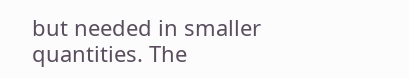but needed in smaller quantities. The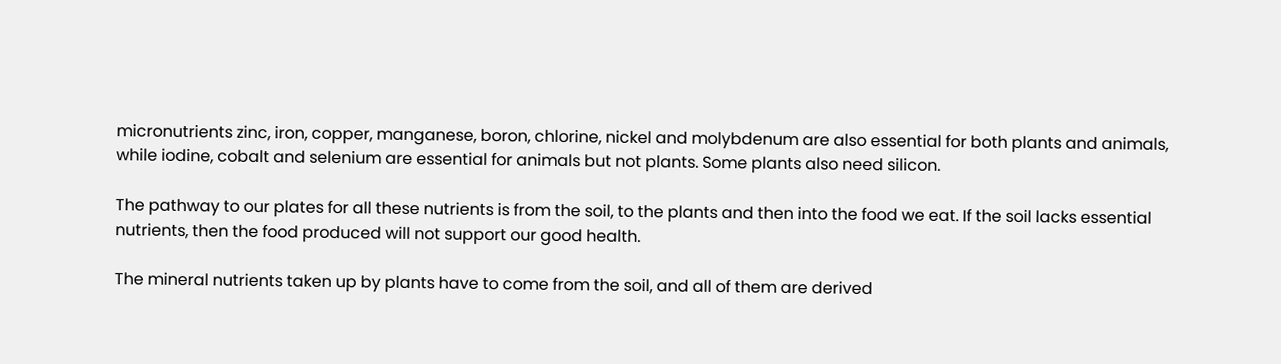micronutrients zinc, iron, copper, manganese, boron, chlorine, nickel and molybdenum are also essential for both plants and animals, while iodine, cobalt and selenium are essential for animals but not plants. Some plants also need silicon.

The pathway to our plates for all these nutrients is from the soil, to the plants and then into the food we eat. If the soil lacks essential nutrients, then the food produced will not support our good health.

The mineral nutrients taken up by plants have to come from the soil, and all of them are derived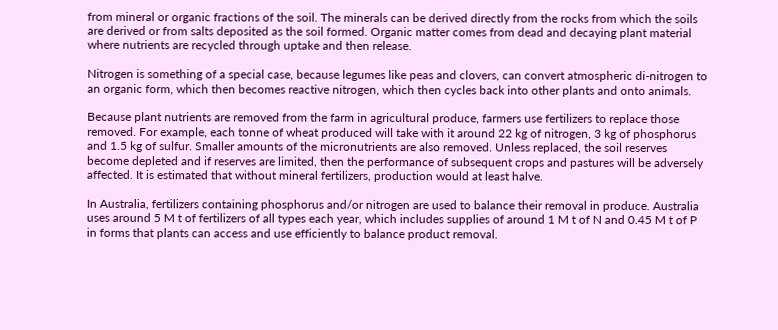from mineral or organic fractions of the soil. The minerals can be derived directly from the rocks from which the soils are derived or from salts deposited as the soil formed. Organic matter comes from dead and decaying plant material where nutrients are recycled through uptake and then release.

Nitrogen is something of a special case, because legumes like peas and clovers, can convert atmospheric di-nitrogen to an organic form, which then becomes reactive nitrogen, which then cycles back into other plants and onto animals.

Because plant nutrients are removed from the farm in agricultural produce, farmers use fertilizers to replace those removed. For example, each tonne of wheat produced will take with it around 22 kg of nitrogen, 3 kg of phosphorus and 1.5 kg of sulfur. Smaller amounts of the micronutrients are also removed. Unless replaced, the soil reserves become depleted and if reserves are limited, then the performance of subsequent crops and pastures will be adversely affected. It is estimated that without mineral fertilizers, production would at least halve.

In Australia, fertilizers containing phosphorus and/or nitrogen are used to balance their removal in produce. Australia uses around 5 M t of fertilizers of all types each year, which includes supplies of around 1 M t of N and 0.45 M t of P in forms that plants can access and use efficiently to balance product removal.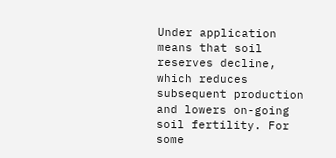Under application means that soil reserves decline, which reduces subsequent production and lowers on-going soil fertility. For some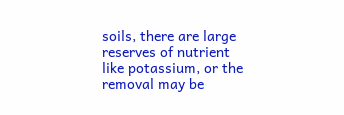soils, there are large reserves of nutrient like potassium, or the removal may be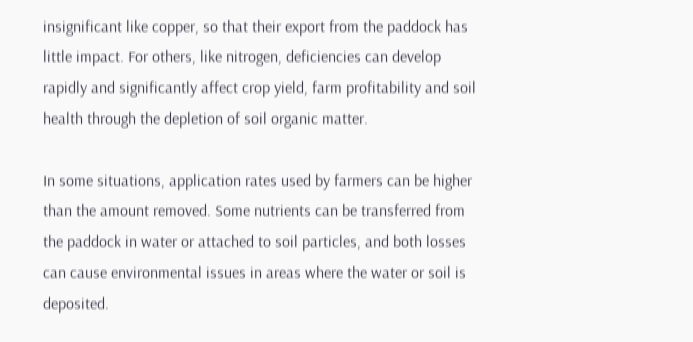insignificant like copper, so that their export from the paddock has little impact. For others, like nitrogen, deficiencies can develop rapidly and significantly affect crop yield, farm profitability and soil health through the depletion of soil organic matter.

In some situations, application rates used by farmers can be higher than the amount removed. Some nutrients can be transferred from the paddock in water or attached to soil particles, and both losses can cause environmental issues in areas where the water or soil is deposited.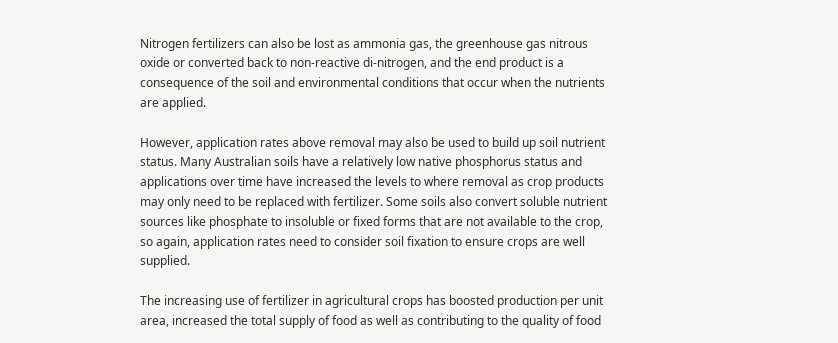Nitrogen fertilizers can also be lost as ammonia gas, the greenhouse gas nitrous oxide or converted back to non-reactive di-nitrogen, and the end product is a consequence of the soil and environmental conditions that occur when the nutrients are applied.

However, application rates above removal may also be used to build up soil nutrient status. Many Australian soils have a relatively low native phosphorus status and applications over time have increased the levels to where removal as crop products may only need to be replaced with fertilizer. Some soils also convert soluble nutrient sources like phosphate to insoluble or fixed forms that are not available to the crop, so again, application rates need to consider soil fixation to ensure crops are well supplied.

The increasing use of fertilizer in agricultural crops has boosted production per unit area, increased the total supply of food as well as contributing to the quality of food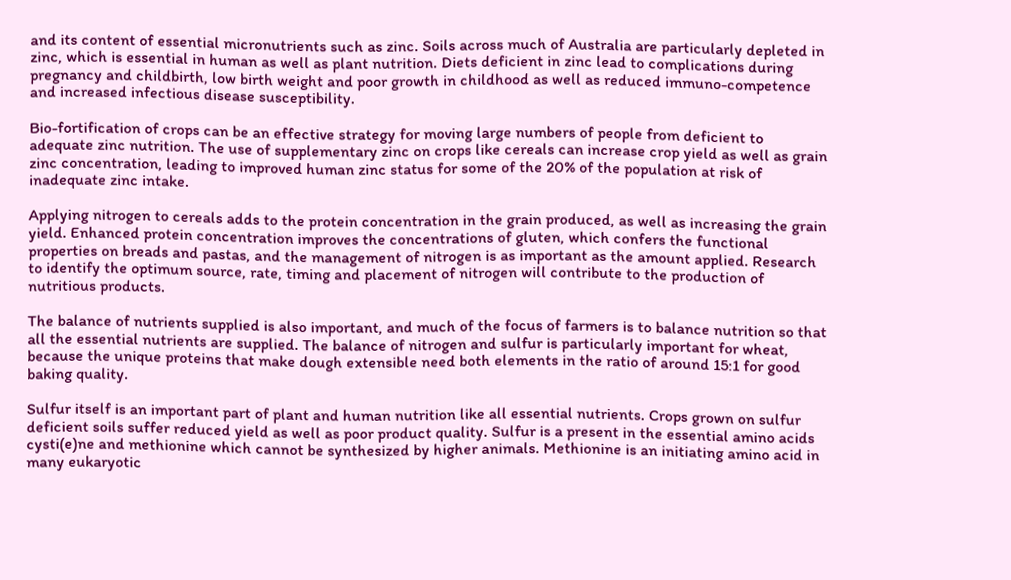and its content of essential micronutrients such as zinc. Soils across much of Australia are particularly depleted in zinc, which is essential in human as well as plant nutrition. Diets deficient in zinc lead to complications during pregnancy and childbirth, low birth weight and poor growth in childhood as well as reduced immuno-competence and increased infectious disease susceptibility.

Bio-fortification of crops can be an effective strategy for moving large numbers of people from deficient to adequate zinc nutrition. The use of supplementary zinc on crops like cereals can increase crop yield as well as grain zinc concentration, leading to improved human zinc status for some of the 20% of the population at risk of inadequate zinc intake.

Applying nitrogen to cereals adds to the protein concentration in the grain produced, as well as increasing the grain yield. Enhanced protein concentration improves the concentrations of gluten, which confers the functional properties on breads and pastas, and the management of nitrogen is as important as the amount applied. Research to identify the optimum source, rate, timing and placement of nitrogen will contribute to the production of nutritious products.

The balance of nutrients supplied is also important, and much of the focus of farmers is to balance nutrition so that all the essential nutrients are supplied. The balance of nitrogen and sulfur is particularly important for wheat, because the unique proteins that make dough extensible need both elements in the ratio of around 15:1 for good baking quality.

Sulfur itself is an important part of plant and human nutrition like all essential nutrients. Crops grown on sulfur deficient soils suffer reduced yield as well as poor product quality. Sulfur is a present in the essential amino acids cysti(e)ne and methionine which cannot be synthesized by higher animals. Methionine is an initiating amino acid in many eukaryotic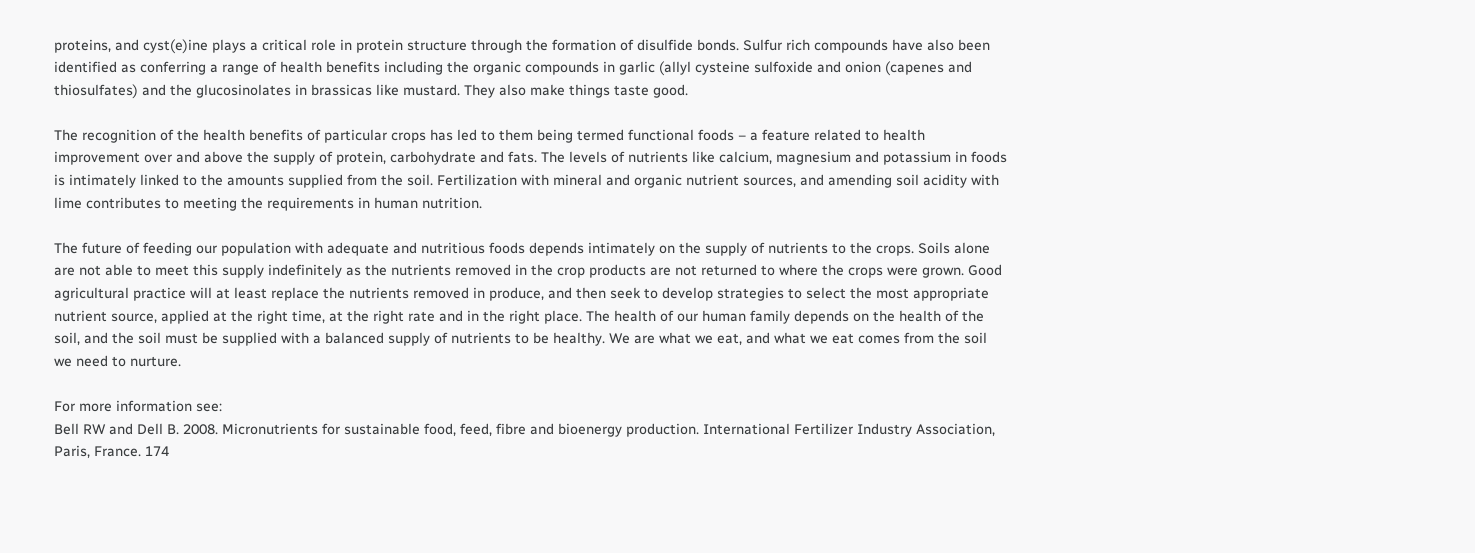proteins, and cyst(e)ine plays a critical role in protein structure through the formation of disulfide bonds. Sulfur rich compounds have also been identified as conferring a range of health benefits including the organic compounds in garlic (allyl cysteine sulfoxide and onion (capenes and thiosulfates) and the glucosinolates in brassicas like mustard. They also make things taste good.

The recognition of the health benefits of particular crops has led to them being termed functional foods – a feature related to health improvement over and above the supply of protein, carbohydrate and fats. The levels of nutrients like calcium, magnesium and potassium in foods is intimately linked to the amounts supplied from the soil. Fertilization with mineral and organic nutrient sources, and amending soil acidity with lime contributes to meeting the requirements in human nutrition.

The future of feeding our population with adequate and nutritious foods depends intimately on the supply of nutrients to the crops. Soils alone are not able to meet this supply indefinitely as the nutrients removed in the crop products are not returned to where the crops were grown. Good agricultural practice will at least replace the nutrients removed in produce, and then seek to develop strategies to select the most appropriate nutrient source, applied at the right time, at the right rate and in the right place. The health of our human family depends on the health of the soil, and the soil must be supplied with a balanced supply of nutrients to be healthy. We are what we eat, and what we eat comes from the soil we need to nurture.

For more information see:
Bell RW and Dell B. 2008. Micronutrients for sustainable food, feed, fibre and bioenergy production. International Fertilizer Industry Association, Paris, France. 174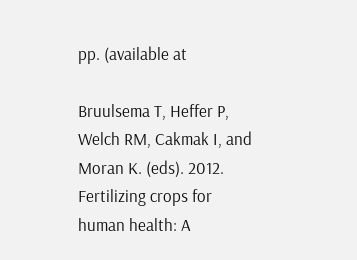pp. (available at

Bruulsema T, Heffer P, Welch RM, Cakmak I, and Moran K. (eds). 2012. Fertilizing crops for human health: A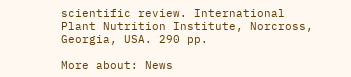scientific review. International Plant Nutrition Institute, Norcross, Georgia, USA. 290 pp.

More about: News